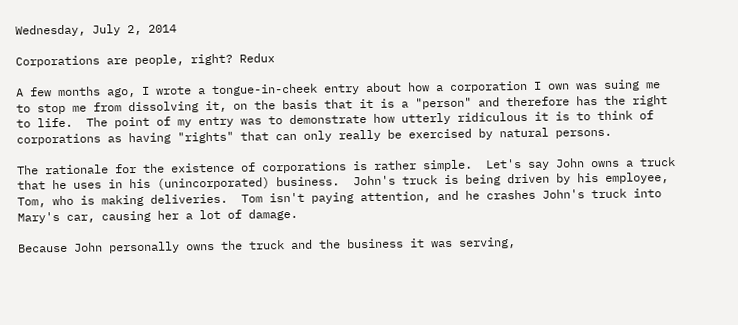Wednesday, July 2, 2014

Corporations are people, right? Redux

A few months ago, I wrote a tongue-in-cheek entry about how a corporation I own was suing me to stop me from dissolving it, on the basis that it is a "person" and therefore has the right to life.  The point of my entry was to demonstrate how utterly ridiculous it is to think of corporations as having "rights" that can only really be exercised by natural persons.

The rationale for the existence of corporations is rather simple.  Let's say John owns a truck that he uses in his (unincorporated) business.  John's truck is being driven by his employee, Tom, who is making deliveries.  Tom isn't paying attention, and he crashes John's truck into Mary's car, causing her a lot of damage.

Because John personally owns the truck and the business it was serving,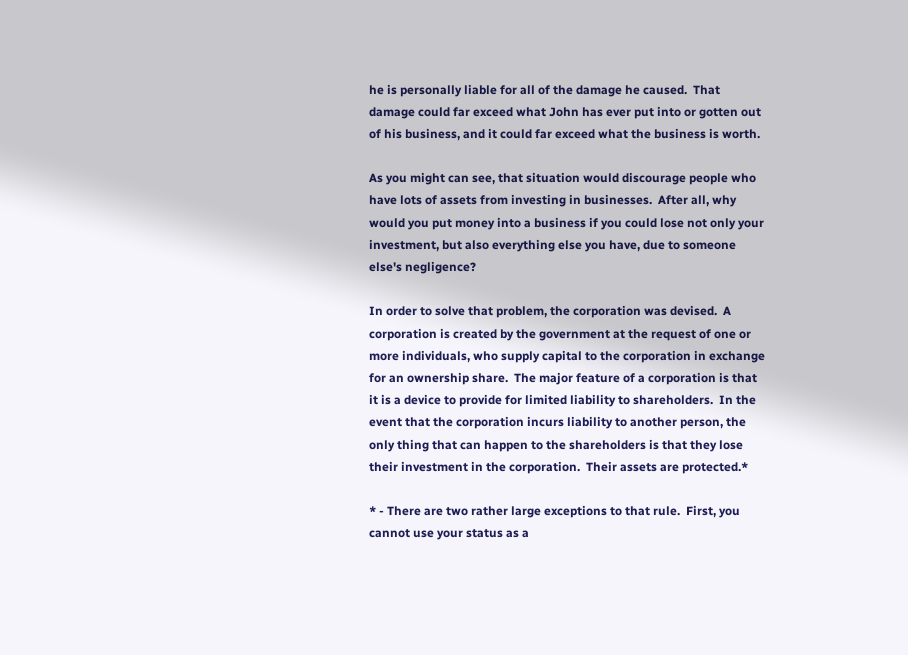he is personally liable for all of the damage he caused.  That damage could far exceed what John has ever put into or gotten out of his business, and it could far exceed what the business is worth.

As you might can see, that situation would discourage people who have lots of assets from investing in businesses.  After all, why would you put money into a business if you could lose not only your investment, but also everything else you have, due to someone else's negligence?

In order to solve that problem, the corporation was devised.  A corporation is created by the government at the request of one or more individuals, who supply capital to the corporation in exchange for an ownership share.  The major feature of a corporation is that it is a device to provide for limited liability to shareholders.  In the event that the corporation incurs liability to another person, the only thing that can happen to the shareholders is that they lose their investment in the corporation.  Their assets are protected.*

* - There are two rather large exceptions to that rule.  First, you cannot use your status as a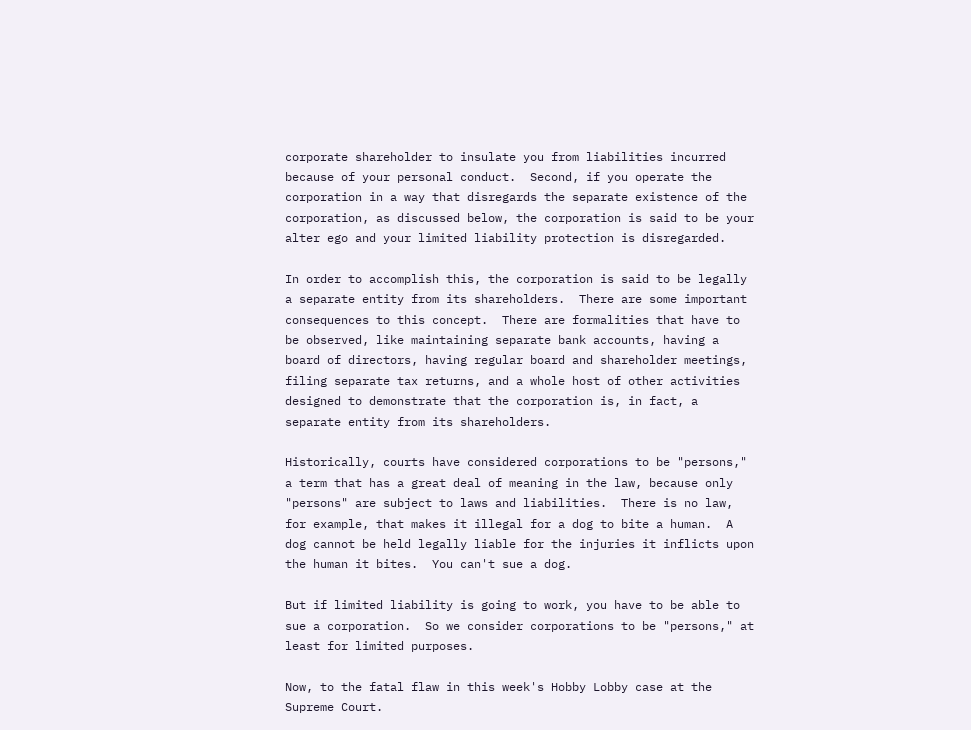corporate shareholder to insulate you from liabilities incurred because of your personal conduct.  Second, if you operate the corporation in a way that disregards the separate existence of the corporation, as discussed below, the corporation is said to be your alter ego and your limited liability protection is disregarded.

In order to accomplish this, the corporation is said to be legally a separate entity from its shareholders.  There are some important consequences to this concept.  There are formalities that have to be observed, like maintaining separate bank accounts, having a board of directors, having regular board and shareholder meetings, filing separate tax returns, and a whole host of other activities designed to demonstrate that the corporation is, in fact, a separate entity from its shareholders.

Historically, courts have considered corporations to be "persons," a term that has a great deal of meaning in the law, because only "persons" are subject to laws and liabilities.  There is no law, for example, that makes it illegal for a dog to bite a human.  A dog cannot be held legally liable for the injuries it inflicts upon the human it bites.  You can't sue a dog.

But if limited liability is going to work, you have to be able to sue a corporation.  So we consider corporations to be "persons," at least for limited purposes.

Now, to the fatal flaw in this week's Hobby Lobby case at the Supreme Court.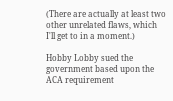(There are actually at least two other unrelated flaws, which I'll get to in a moment.)

Hobby Lobby sued the government based upon the ACA requirement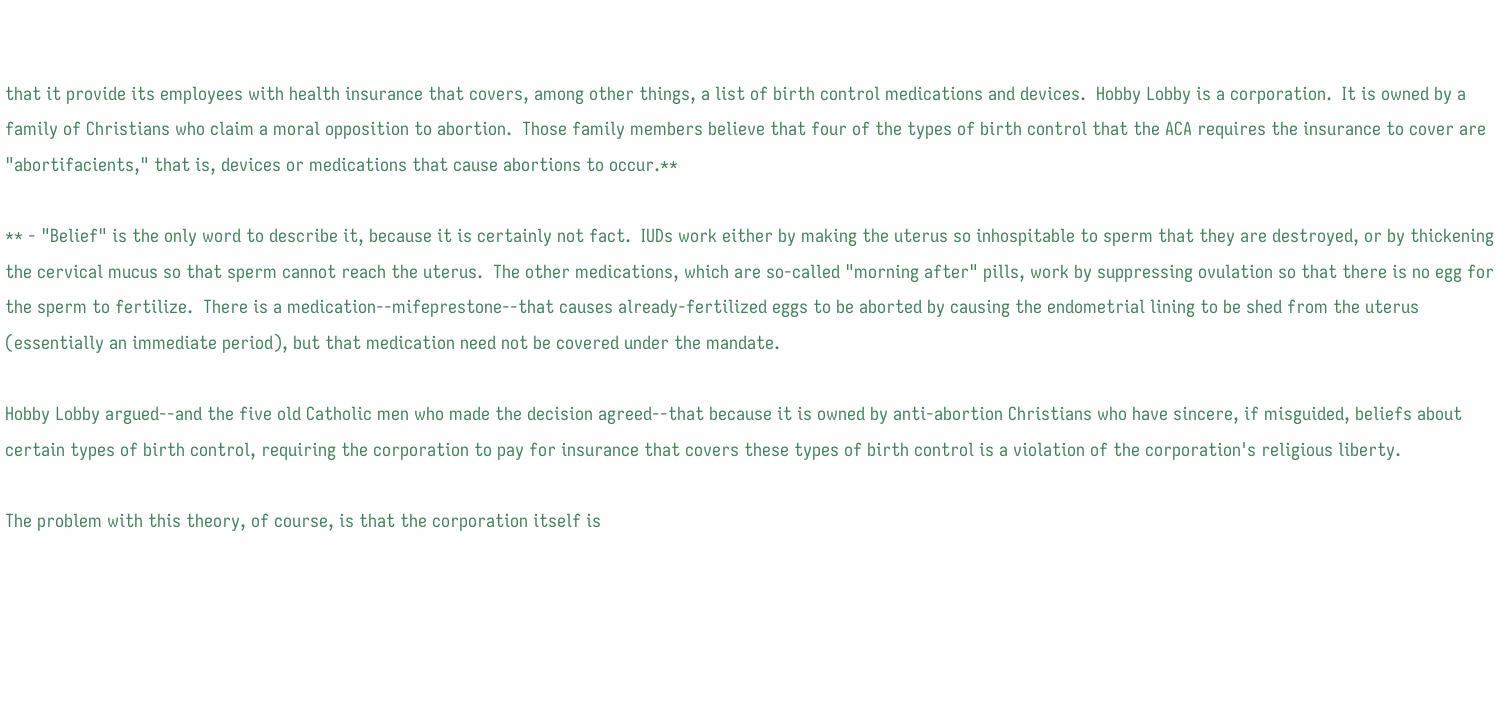that it provide its employees with health insurance that covers, among other things, a list of birth control medications and devices.  Hobby Lobby is a corporation.  It is owned by a family of Christians who claim a moral opposition to abortion.  Those family members believe that four of the types of birth control that the ACA requires the insurance to cover are "abortifacients," that is, devices or medications that cause abortions to occur.**

** - "Belief" is the only word to describe it, because it is certainly not fact.  IUDs work either by making the uterus so inhospitable to sperm that they are destroyed, or by thickening the cervical mucus so that sperm cannot reach the uterus.  The other medications, which are so-called "morning after" pills, work by suppressing ovulation so that there is no egg for the sperm to fertilize.  There is a medication--mifeprestone--that causes already-fertilized eggs to be aborted by causing the endometrial lining to be shed from the uterus (essentially an immediate period), but that medication need not be covered under the mandate.

Hobby Lobby argued--and the five old Catholic men who made the decision agreed--that because it is owned by anti-abortion Christians who have sincere, if misguided, beliefs about certain types of birth control, requiring the corporation to pay for insurance that covers these types of birth control is a violation of the corporation's religious liberty.

The problem with this theory, of course, is that the corporation itself is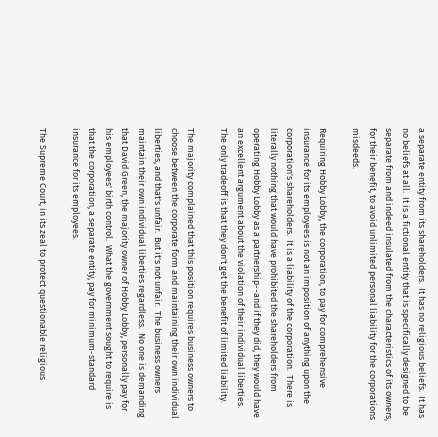a separate entity from its shareholders.  It has no religious beliefs.  It has no beliefs at all.  It is a fictional entity that is specifically designed to be separate from and indeed insulated from the characteristics of its owners, for their benefit, to avoid unlimited personal liability for the corporations misdeeds.

Requiring Hobby Lobby, the corporation, to pay for comprehensive insurance for its employees is not an imposition of anything upon the corporation's shareholders.  It is a liability of the corporation.  There is literally nothing that would have prohibited the shareholders from operating Hobby Lobby as a partnership--and if they did, they would have an excellent argument about the violation of their individual liberties.  The only tradeoff is that they don't get the benefit of limited liability.

The majority complained that this position requires business owners to choose between the corporate form and maintaining their own individual liberties, and that's unfair.  But it's not unfair.  The business owners maintain their own individual liberties regardless.  No one is demanding that David Green, the majority owner of Hobby Lobby, personally pay for his employees' birth control.  What the government sought to require is that the corporation, a separate entity, pay for minimum-standard insurance for its employees.

The Supreme Court, in its zeal to protect questionable religious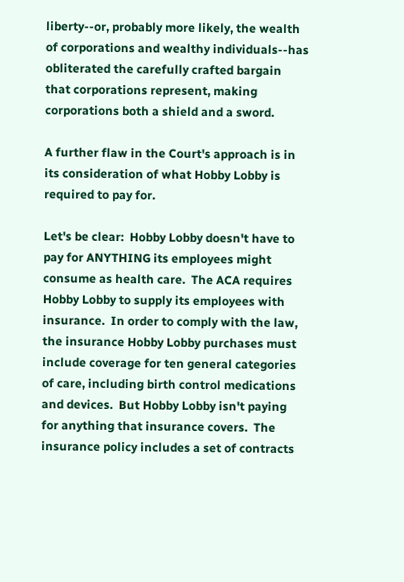liberty--or, probably more likely, the wealth of corporations and wealthy individuals--has obliterated the carefully crafted bargain that corporations represent, making corporations both a shield and a sword.

A further flaw in the Court's approach is in its consideration of what Hobby Lobby is required to pay for.

Let's be clear:  Hobby Lobby doesn't have to pay for ANYTHING its employees might consume as health care.  The ACA requires Hobby Lobby to supply its employees with insurance.  In order to comply with the law, the insurance Hobby Lobby purchases must include coverage for ten general categories of care, including birth control medications and devices.  But Hobby Lobby isn't paying for anything that insurance covers.  The insurance policy includes a set of contracts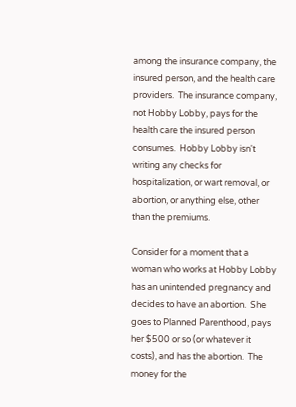among the insurance company, the insured person, and the health care providers.  The insurance company, not Hobby Lobby, pays for the health care the insured person consumes.  Hobby Lobby isn't writing any checks for hospitalization, or wart removal, or abortion, or anything else, other than the premiums.

Consider for a moment that a woman who works at Hobby Lobby has an unintended pregnancy and decides to have an abortion.  She goes to Planned Parenthood, pays her $500 or so (or whatever it costs), and has the abortion.  The money for the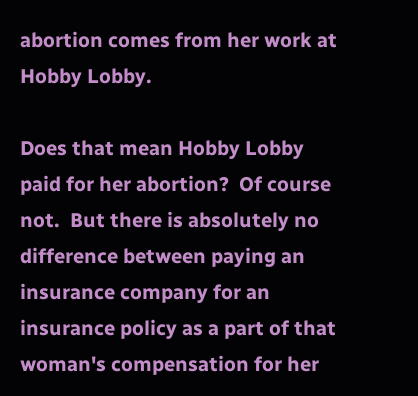abortion comes from her work at Hobby Lobby.

Does that mean Hobby Lobby paid for her abortion?  Of course not.  But there is absolutely no difference between paying an insurance company for an insurance policy as a part of that woman's compensation for her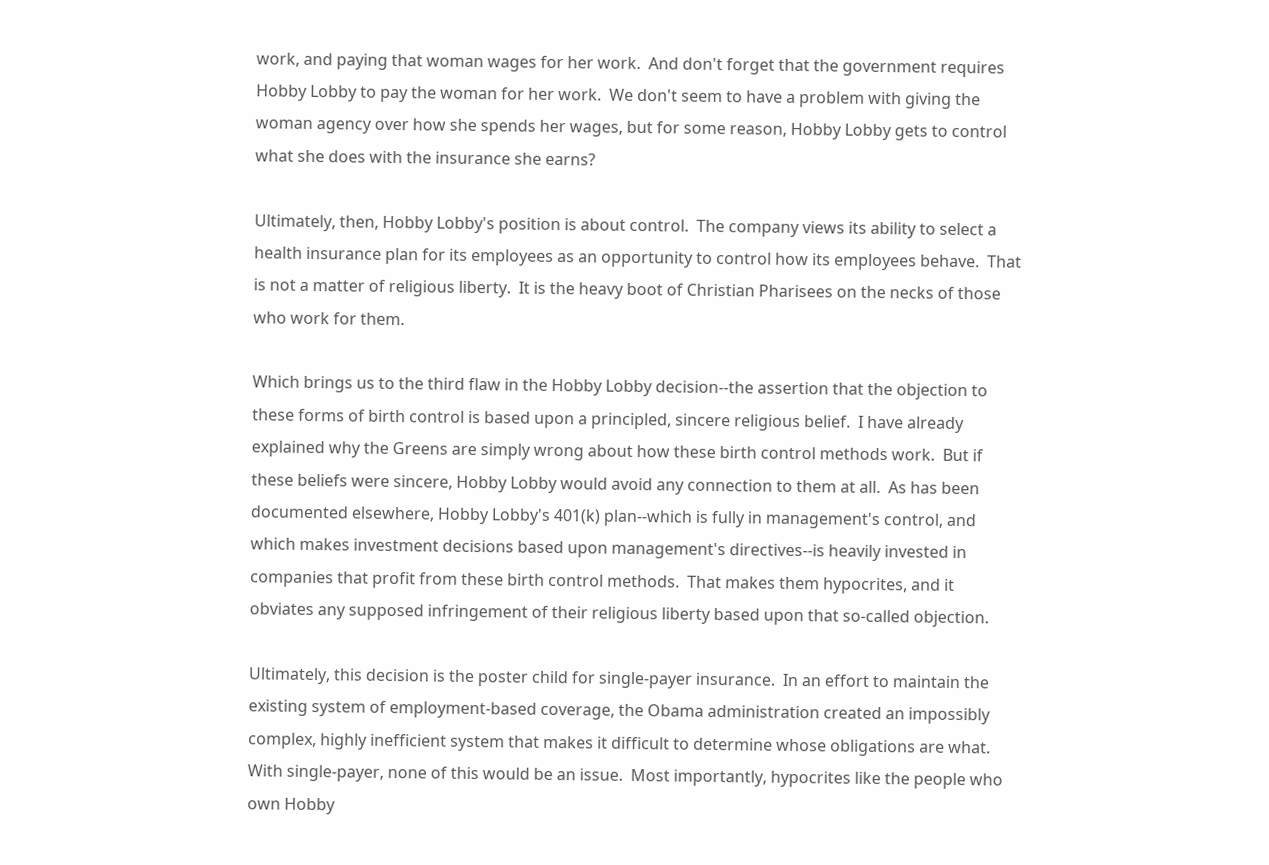work, and paying that woman wages for her work.  And don't forget that the government requires Hobby Lobby to pay the woman for her work.  We don't seem to have a problem with giving the woman agency over how she spends her wages, but for some reason, Hobby Lobby gets to control what she does with the insurance she earns?

Ultimately, then, Hobby Lobby's position is about control.  The company views its ability to select a health insurance plan for its employees as an opportunity to control how its employees behave.  That is not a matter of religious liberty.  It is the heavy boot of Christian Pharisees on the necks of those who work for them.

Which brings us to the third flaw in the Hobby Lobby decision--the assertion that the objection to these forms of birth control is based upon a principled, sincere religious belief.  I have already explained why the Greens are simply wrong about how these birth control methods work.  But if these beliefs were sincere, Hobby Lobby would avoid any connection to them at all.  As has been documented elsewhere, Hobby Lobby's 401(k) plan--which is fully in management's control, and which makes investment decisions based upon management's directives--is heavily invested in companies that profit from these birth control methods.  That makes them hypocrites, and it obviates any supposed infringement of their religious liberty based upon that so-called objection.

Ultimately, this decision is the poster child for single-payer insurance.  In an effort to maintain the existing system of employment-based coverage, the Obama administration created an impossibly complex, highly inefficient system that makes it difficult to determine whose obligations are what.  With single-payer, none of this would be an issue.  Most importantly, hypocrites like the people who own Hobby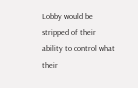Lobby would be stripped of their ability to control what their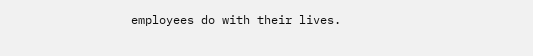employees do with their lives.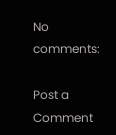No comments:

Post a Comment